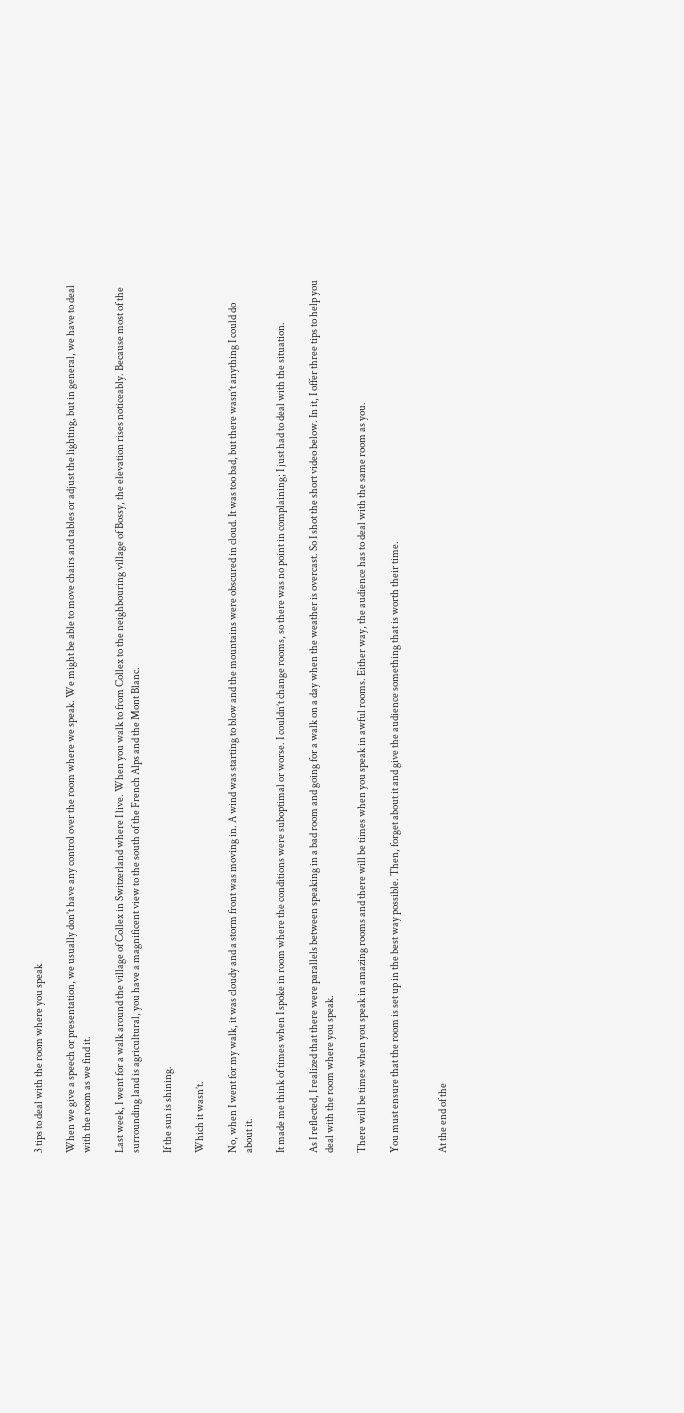3 tips to deal with the room where you speak

When we give a speech or presentation, we usually don’t have any control over the room where we speak. We might be able to move chairs and tables or adjust the lighting, but in general, we have to deal with the room as we find it.

Last week, I went for a walk around the village of Collex in Switzerland where I live. When you walk to from Collex to the neighbouring village of Bossy, the elevation rises noticeably. Because most of the surrounding land is agricultural, you have a magnificent view to the south of the French Alps and the Mont Blanc.

If the sun is shining.

Which it wasn’t.

No, when I went for my walk, it was cloudy and a storm front was moving in. A wind was starting to blow and the mountains were obscured in cloud. It was too bad, but there wasn’t anything I could do about it.

It made me think of times when I spoke in room where the conditions were suboptimal or worse. I couldn’t change rooms, so there was no point in complaining; I just had to deal with the situation.

As I reflected, I realized that there were parallels between speaking in a bad room and going for a walk on a day when the weather is overcast. So I shot the short video below. In it, I offer three tips to help you deal with the room where you speak.

There will be times when you speak in amazing rooms and there will be times when you speak in awful rooms. Either way, the audience has to deal with the same room as you.

You must ensure that the room is set up in the best way possible. Then, forget about it and give the audience something that is worth their time.


At the end of the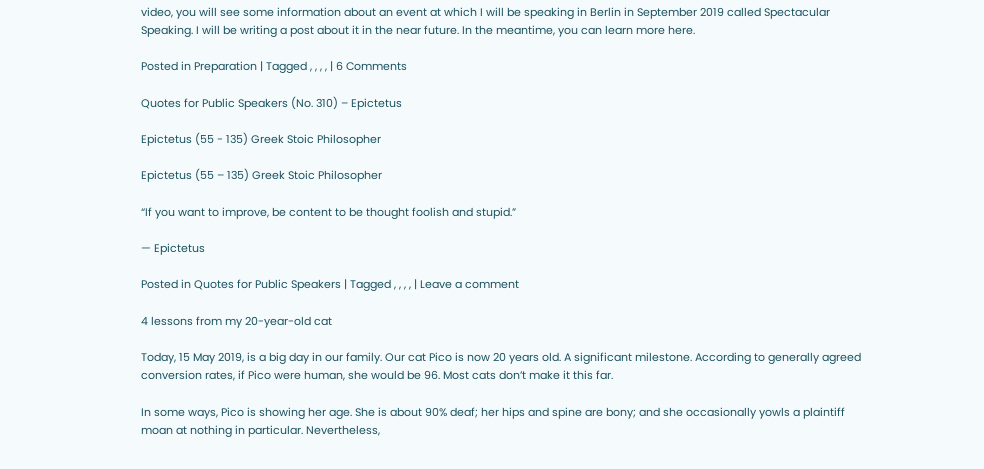video, you will see some information about an event at which I will be speaking in Berlin in September 2019 called Spectacular Speaking. I will be writing a post about it in the near future. In the meantime, you can learn more here.

Posted in Preparation | Tagged , , , , | 6 Comments

Quotes for Public Speakers (No. 310) – Epictetus

Epictetus (55 - 135) Greek Stoic Philosopher

Epictetus (55 – 135) Greek Stoic Philosopher

“If you want to improve, be content to be thought foolish and stupid.”

— Epictetus

Posted in Quotes for Public Speakers | Tagged , , , , | Leave a comment

4 lessons from my 20-year-old cat

Today, 15 May 2019, is a big day in our family. Our cat Pico is now 20 years old. A significant milestone. According to generally agreed conversion rates, if Pico were human, she would be 96. Most cats don’t make it this far.

In some ways, Pico is showing her age. She is about 90% deaf; her hips and spine are bony; and she occasionally yowls a plaintiff moan at nothing in particular. Nevertheless,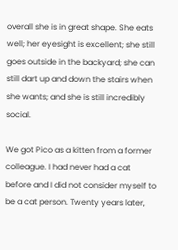overall she is in great shape. She eats well; her eyesight is excellent; she still goes outside in the backyard; she can still dart up and down the stairs when she wants; and she is still incredibly social.

We got Pico as a kitten from a former colleague. I had never had a cat before and I did not consider myself to be a cat person. Twenty years later,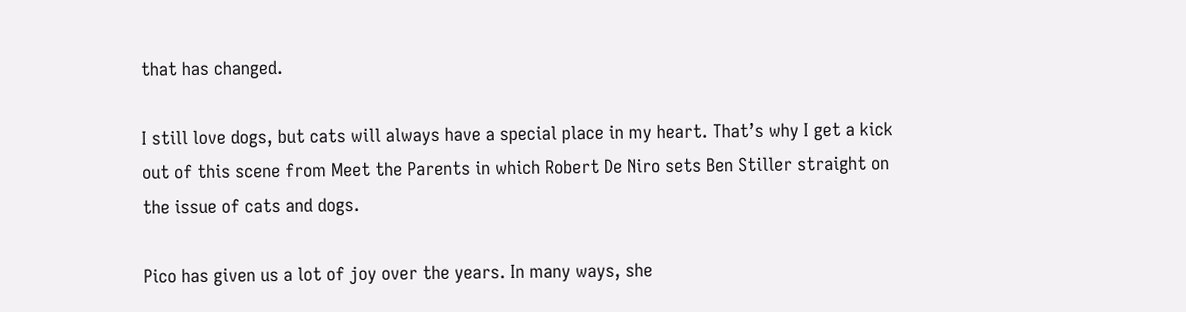that has changed.

I still love dogs, but cats will always have a special place in my heart. That’s why I get a kick out of this scene from Meet the Parents in which Robert De Niro sets Ben Stiller straight on the issue of cats and dogs.

Pico has given us a lot of joy over the years. In many ways, she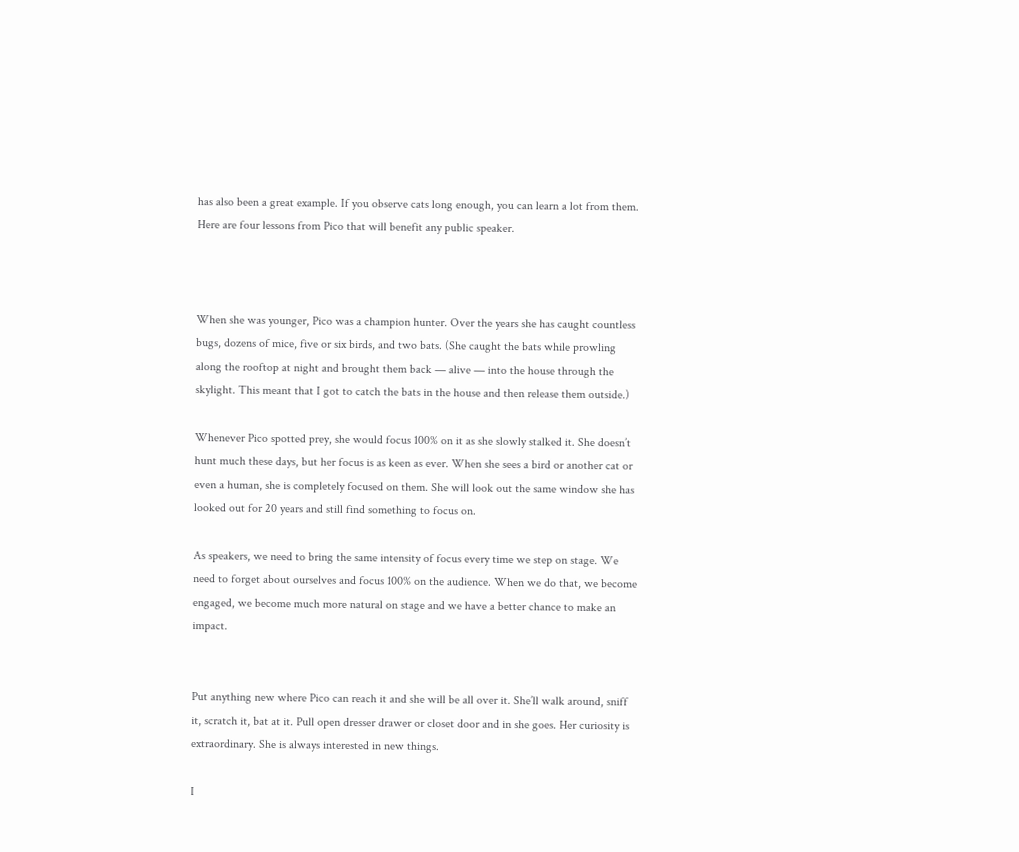has also been a great example. If you observe cats long enough, you can learn a lot from them. Here are four lessons from Pico that will benefit any public speaker.



When she was younger, Pico was a champion hunter. Over the years she has caught countless bugs, dozens of mice, five or six birds, and two bats. (She caught the bats while prowling along the rooftop at night and brought them back — alive — into the house through the skylight. This meant that I got to catch the bats in the house and then release them outside.)

Whenever Pico spotted prey, she would focus 100% on it as she slowly stalked it. She doesn’t hunt much these days, but her focus is as keen as ever. When she sees a bird or another cat or even a human, she is completely focused on them. She will look out the same window she has looked out for 20 years and still find something to focus on.

As speakers, we need to bring the same intensity of focus every time we step on stage. We need to forget about ourselves and focus 100% on the audience. When we do that, we become engaged, we become much more natural on stage and we have a better chance to make an impact.


Put anything new where Pico can reach it and she will be all over it. She’ll walk around, sniff it, scratch it, bat at it. Pull open dresser drawer or closet door and in she goes. Her curiosity is extraordinary. She is always interested in new things.

I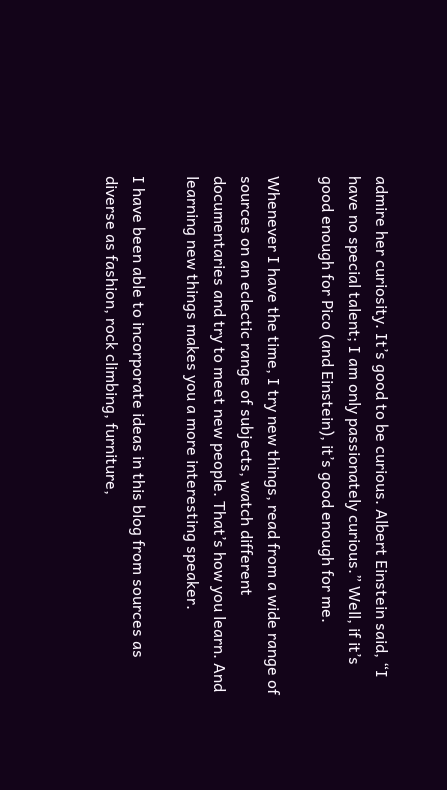admire her curiosity. It’s good to be curious. Albert Einstein said, “I have no special talent; I am only passionately curious.” Well, if it’s good enough for Pico (and Einstein), it’s good enough for me.

Whenever I have the time, I try new things, read from a wide range of sources on an eclectic range of subjects, watch different documentaries and try to meet new people. That’s how you learn. And learning new things makes you a more interesting speaker.

I have been able to incorporate ideas in this blog from sources as diverse as fashion, rock climbing, furniture,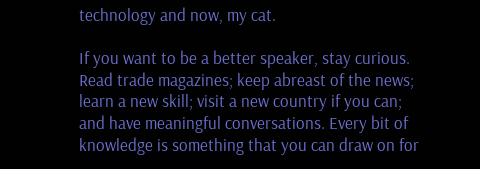technology and now, my cat.

If you want to be a better speaker, stay curious. Read trade magazines; keep abreast of the news; learn a new skill; visit a new country if you can; and have meaningful conversations. Every bit of knowledge is something that you can draw on for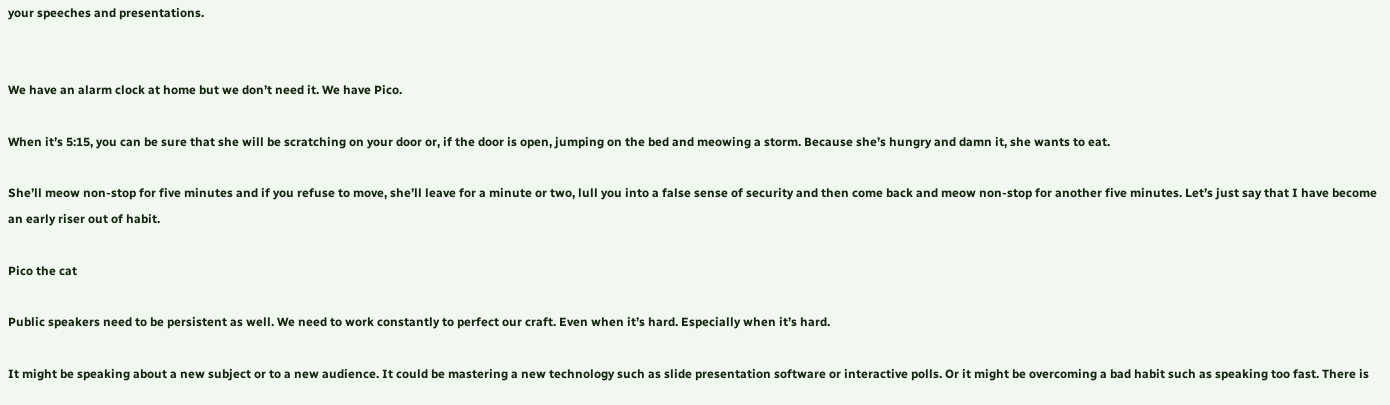your speeches and presentations.


We have an alarm clock at home but we don’t need it. We have Pico.

When it’s 5:15, you can be sure that she will be scratching on your door or, if the door is open, jumping on the bed and meowing a storm. Because she’s hungry and damn it, she wants to eat.

She’ll meow non-stop for five minutes and if you refuse to move, she’ll leave for a minute or two, lull you into a false sense of security and then come back and meow non-stop for another five minutes. Let’s just say that I have become an early riser out of habit.

Pico the cat

Public speakers need to be persistent as well. We need to work constantly to perfect our craft. Even when it’s hard. Especially when it’s hard.

It might be speaking about a new subject or to a new audience. It could be mastering a new technology such as slide presentation software or interactive polls. Or it might be overcoming a bad habit such as speaking too fast. There is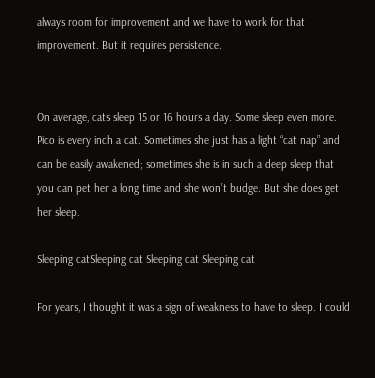always room for improvement and we have to work for that improvement. But it requires persistence.


On average, cats sleep 15 or 16 hours a day. Some sleep even more. Pico is every inch a cat. Sometimes she just has a light “cat nap” and can be easily awakened; sometimes she is in such a deep sleep that you can pet her a long time and she won’t budge. But she does get her sleep.

Sleeping catSleeping cat Sleeping cat Sleeping cat

For years, I thought it was a sign of weakness to have to sleep. I could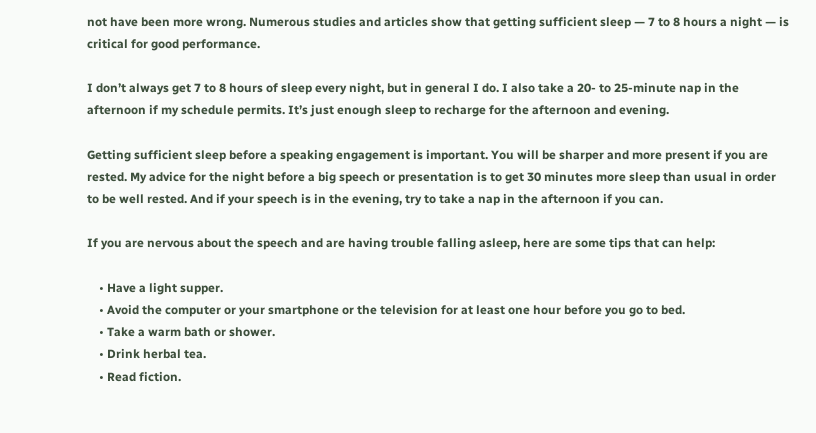not have been more wrong. Numerous studies and articles show that getting sufficient sleep — 7 to 8 hours a night — is critical for good performance.

I don’t always get 7 to 8 hours of sleep every night, but in general I do. I also take a 20- to 25-minute nap in the afternoon if my schedule permits. It’s just enough sleep to recharge for the afternoon and evening.

Getting sufficient sleep before a speaking engagement is important. You will be sharper and more present if you are rested. My advice for the night before a big speech or presentation is to get 30 minutes more sleep than usual in order to be well rested. And if your speech is in the evening, try to take a nap in the afternoon if you can.

If you are nervous about the speech and are having trouble falling asleep, here are some tips that can help:

    • Have a light supper.
    • Avoid the computer or your smartphone or the television for at least one hour before you go to bed.
    • Take a warm bath or shower.
    • Drink herbal tea.
    • Read fiction.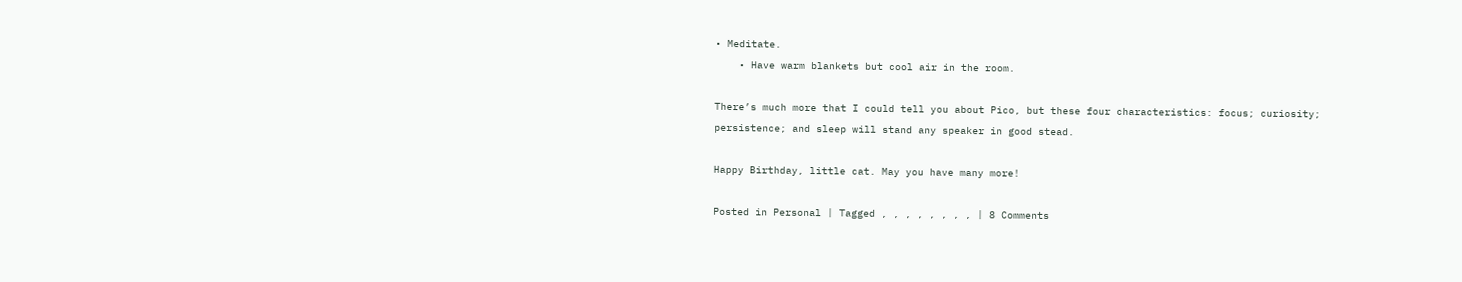• Meditate.
    • Have warm blankets but cool air in the room.

There’s much more that I could tell you about Pico, but these four characteristics: focus; curiosity; persistence; and sleep will stand any speaker in good stead.

Happy Birthday, little cat. May you have many more!

Posted in Personal | Tagged , , , , , , , , | 8 Comments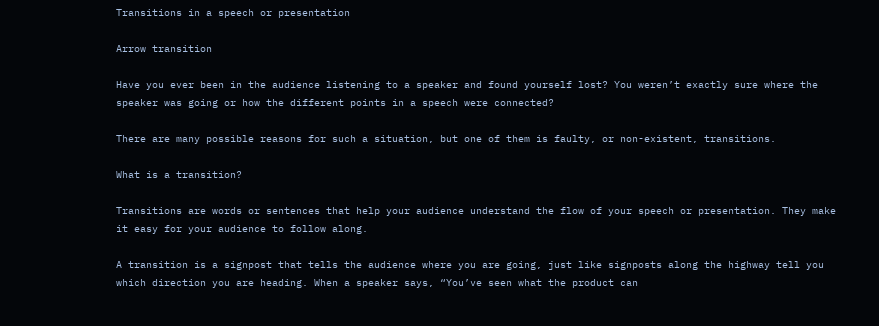Transitions in a speech or presentation

Arrow transition

Have you ever been in the audience listening to a speaker and found yourself lost? You weren’t exactly sure where the speaker was going or how the different points in a speech were connected?

There are many possible reasons for such a situation, but one of them is faulty, or non-existent, transitions.

What is a transition?

Transitions are words or sentences that help your audience understand the flow of your speech or presentation. They make it easy for your audience to follow along.

A transition is a signpost that tells the audience where you are going, just like signposts along the highway tell you which direction you are heading. When a speaker says, “You’ve seen what the product can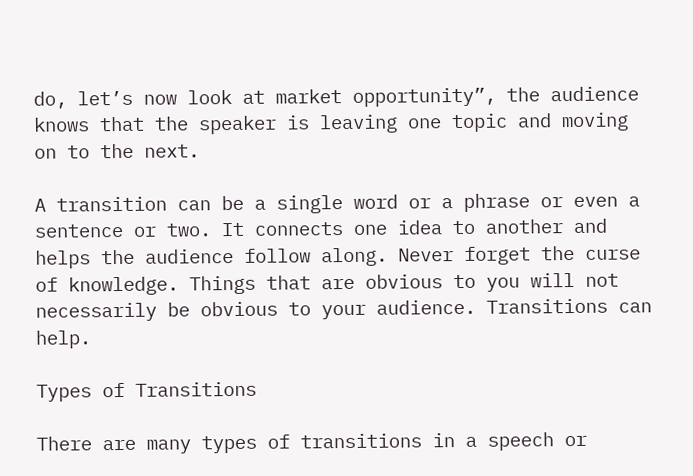do, let’s now look at market opportunity”, the audience knows that the speaker is leaving one topic and moving on to the next.

A transition can be a single word or a phrase or even a sentence or two. It connects one idea to another and helps the audience follow along. Never forget the curse of knowledge. Things that are obvious to you will not necessarily be obvious to your audience. Transitions can help.

Types of Transitions

There are many types of transitions in a speech or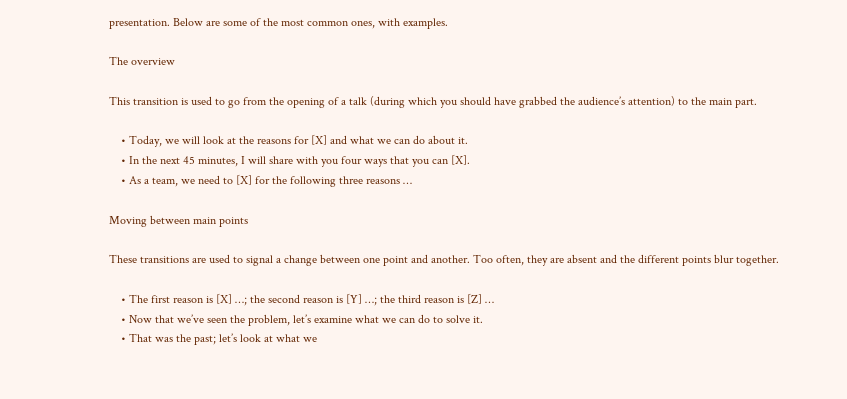presentation. Below are some of the most common ones, with examples.

The overview

This transition is used to go from the opening of a talk (during which you should have grabbed the audience’s attention) to the main part.

    • Today, we will look at the reasons for [X] and what we can do about it.
    • In the next 45 minutes, I will share with you four ways that you can [X].
    • As a team, we need to [X] for the following three reasons …

Moving between main points

These transitions are used to signal a change between one point and another. Too often, they are absent and the different points blur together.

    • The first reason is [X] …; the second reason is [Y] …; the third reason is [Z] …
    • Now that we’ve seen the problem, let’s examine what we can do to solve it.
    • That was the past; let’s look at what we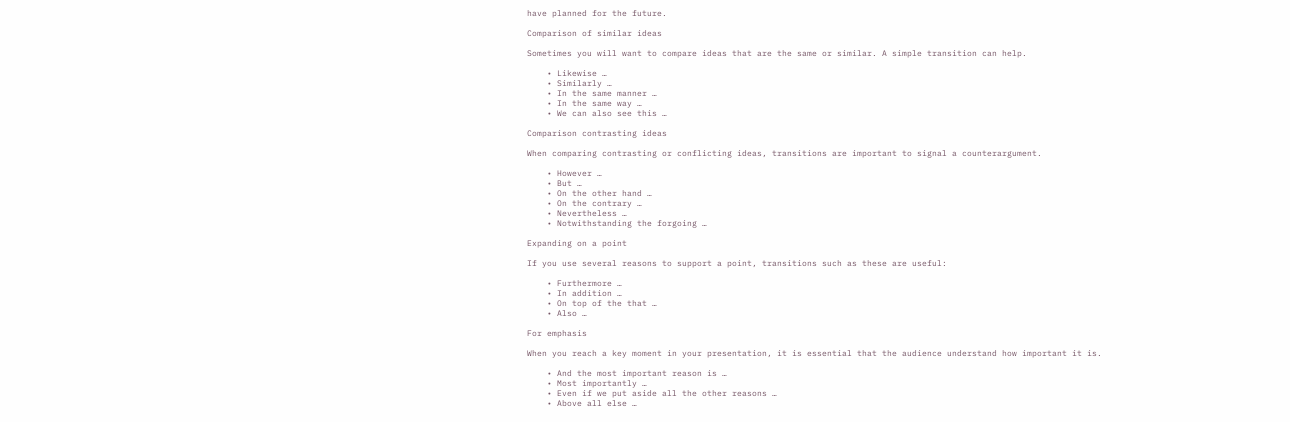have planned for the future.

Comparison of similar ideas

Sometimes you will want to compare ideas that are the same or similar. A simple transition can help.

    • Likewise …
    • Similarly …
    • In the same manner …
    • In the same way …
    • We can also see this …

Comparison contrasting ideas

When comparing contrasting or conflicting ideas, transitions are important to signal a counterargument.

    • However …
    • But …
    • On the other hand …
    • On the contrary …
    • Nevertheless …
    • Notwithstanding the forgoing …

Expanding on a point

If you use several reasons to support a point, transitions such as these are useful:

    • Furthermore …
    • In addition …
    • On top of the that …
    • Also …

For emphasis

When you reach a key moment in your presentation, it is essential that the audience understand how important it is.

    • And the most important reason is …
    • Most importantly …
    • Even if we put aside all the other reasons …
    • Above all else …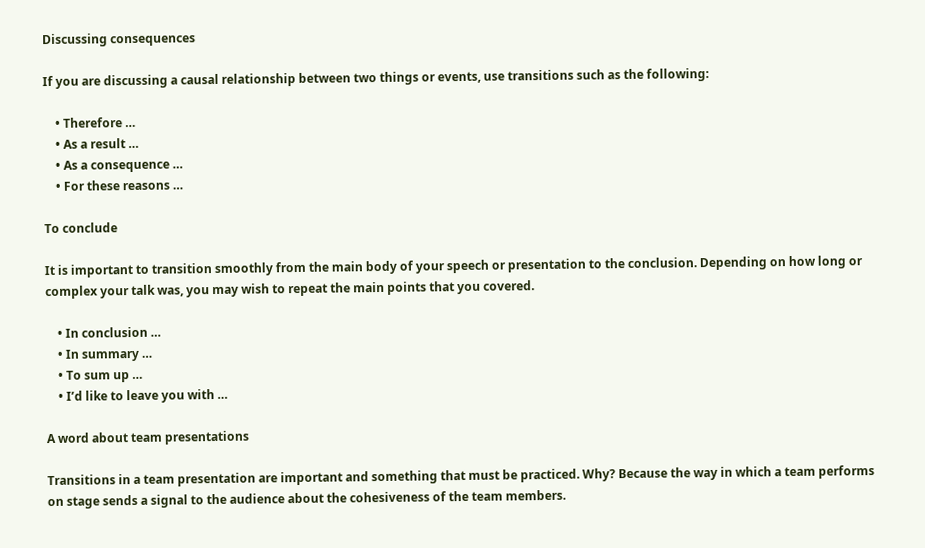Discussing consequences

If you are discussing a causal relationship between two things or events, use transitions such as the following:

    • Therefore …
    • As a result …
    • As a consequence …
    • For these reasons …

To conclude

It is important to transition smoothly from the main body of your speech or presentation to the conclusion. Depending on how long or complex your talk was, you may wish to repeat the main points that you covered.

    • In conclusion …
    • In summary …
    • To sum up …
    • I’d like to leave you with …

A word about team presentations

Transitions in a team presentation are important and something that must be practiced. Why? Because the way in which a team performs on stage sends a signal to the audience about the cohesiveness of the team members.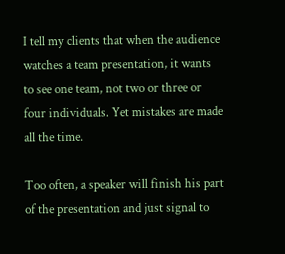I tell my clients that when the audience watches a team presentation, it wants to see one team, not two or three or four individuals. Yet mistakes are made all the time.

Too often, a speaker will finish his part of the presentation and just signal to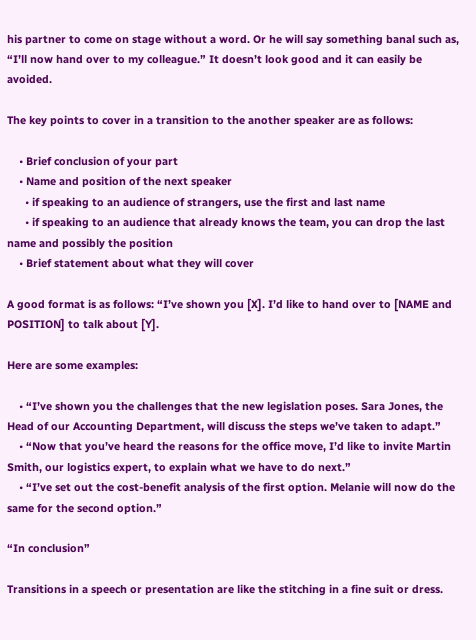his partner to come on stage without a word. Or he will say something banal such as, “I’ll now hand over to my colleague.” It doesn’t look good and it can easily be avoided.

The key points to cover in a transition to the another speaker are as follows:

    • Brief conclusion of your part
    • Name and position of the next speaker
      • if speaking to an audience of strangers, use the first and last name
      • if speaking to an audience that already knows the team, you can drop the last name and possibly the position
    • Brief statement about what they will cover

A good format is as follows: “I’ve shown you [X]. I’d like to hand over to [NAME and POSITION] to talk about [Y].

Here are some examples:

    • “I’ve shown you the challenges that the new legislation poses. Sara Jones, the Head of our Accounting Department, will discuss the steps we’ve taken to adapt.”
    • “Now that you’ve heard the reasons for the office move, I’d like to invite Martin Smith, our logistics expert, to explain what we have to do next.”
    • “I’ve set out the cost-benefit analysis of the first option. Melanie will now do the same for the second option.”

“In conclusion”

Transitions in a speech or presentation are like the stitching in a fine suit or dress.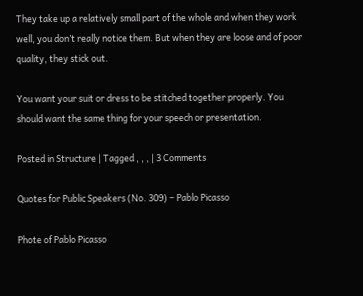They take up a relatively small part of the whole and when they work well, you don’t really notice them. But when they are loose and of poor quality, they stick out.

You want your suit or dress to be stitched together properly. You should want the same thing for your speech or presentation.

Posted in Structure | Tagged , , , | 3 Comments

Quotes for Public Speakers (No. 309) – Pablo Picasso

Phote of Pablo Picasso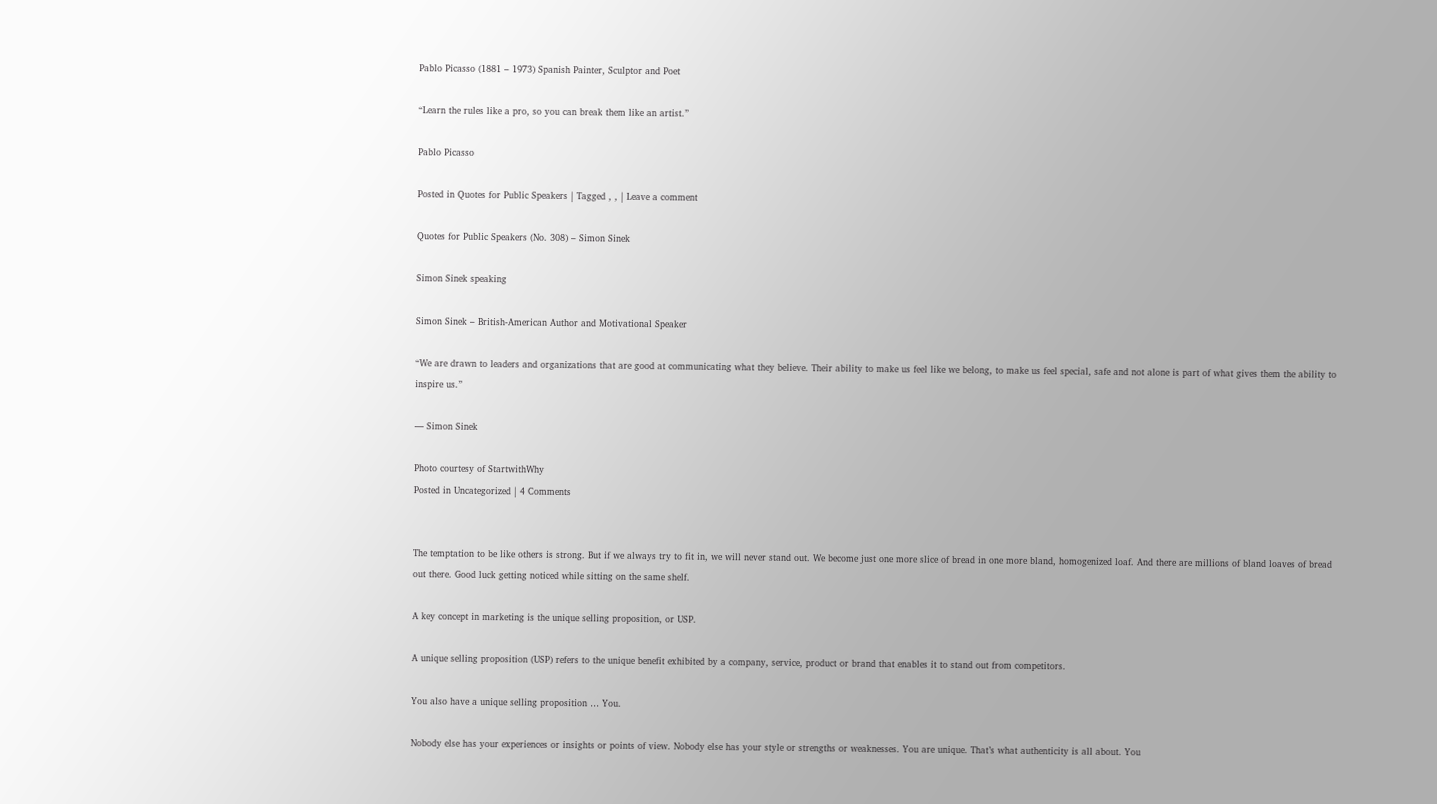Pablo Picasso (1881 – 1973) Spanish Painter, Sculptor and Poet

“Learn the rules like a pro, so you can break them like an artist.”

Pablo Picasso

Posted in Quotes for Public Speakers | Tagged , , | Leave a comment

Quotes for Public Speakers (No. 308) – Simon Sinek

Simon Sinek speaking

Simon Sinek – British-American Author and Motivational Speaker

“We are drawn to leaders and organizations that are good at communicating what they believe. Their ability to make us feel like we belong, to make us feel special, safe and not alone is part of what gives them the ability to inspire us.”

— Simon Sinek

Photo courtesy of StartwithWhy
Posted in Uncategorized | 4 Comments


The temptation to be like others is strong. But if we always try to fit in, we will never stand out. We become just one more slice of bread in one more bland, homogenized loaf. And there are millions of bland loaves of bread out there. Good luck getting noticed while sitting on the same shelf.

A key concept in marketing is the unique selling proposition, or USP.

A unique selling proposition (USP) refers to the unique benefit exhibited by a company, service, product or brand that enables it to stand out from competitors.

You also have a unique selling proposition … You.

Nobody else has your experiences or insights or points of view. Nobody else has your style or strengths or weaknesses. You are unique. That’s what authenticity is all about. You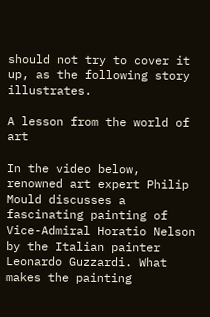should not try to cover it up, as the following story illustrates.

A lesson from the world of art

In the video below, renowned art expert Philip Mould discusses a fascinating painting of Vice-Admiral Horatio Nelson by the Italian painter Leonardo Guzzardi. What makes the painting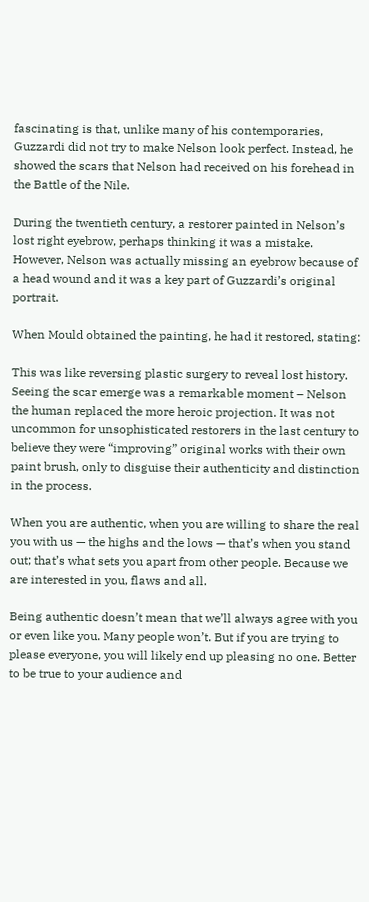fascinating is that, unlike many of his contemporaries, Guzzardi did not try to make Nelson look perfect. Instead, he showed the scars that Nelson had received on his forehead in the Battle of the Nile.

During the twentieth century, a restorer painted in Nelson’s lost right eyebrow, perhaps thinking it was a mistake. However, Nelson was actually missing an eyebrow because of a head wound and it was a key part of Guzzardi’s original portrait.

When Mould obtained the painting, he had it restored, stating:

This was like reversing plastic surgery to reveal lost history. Seeing the scar emerge was a remarkable moment – Nelson the human replaced the more heroic projection. It was not uncommon for unsophisticated restorers in the last century to believe they were “improving” original works with their own paint brush, only to disguise their authenticity and distinction in the process.

When you are authentic, when you are willing to share the real you with us — the highs and the lows — that’s when you stand out; that’s what sets you apart from other people. Because we are interested in you, flaws and all.

Being authentic doesn’t mean that we’ll always agree with you or even like you. Many people won’t. But if you are trying to please everyone, you will likely end up pleasing no one. Better to be true to your audience and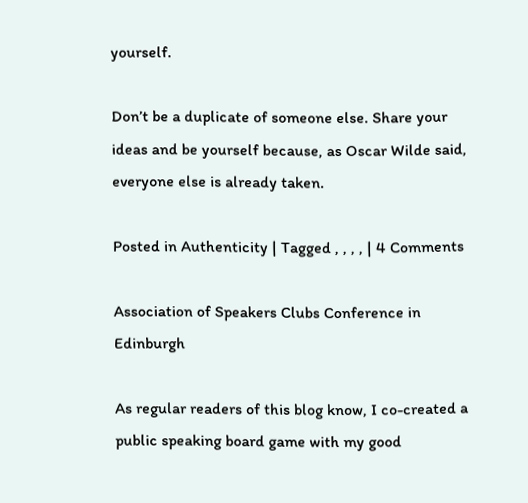yourself.

Don’t be a duplicate of someone else. Share your ideas and be yourself because, as Oscar Wilde said, everyone else is already taken.

Posted in Authenticity | Tagged , , , , | 4 Comments

Association of Speakers Clubs Conference in Edinburgh

As regular readers of this blog know, I co-created a public speaking board game with my good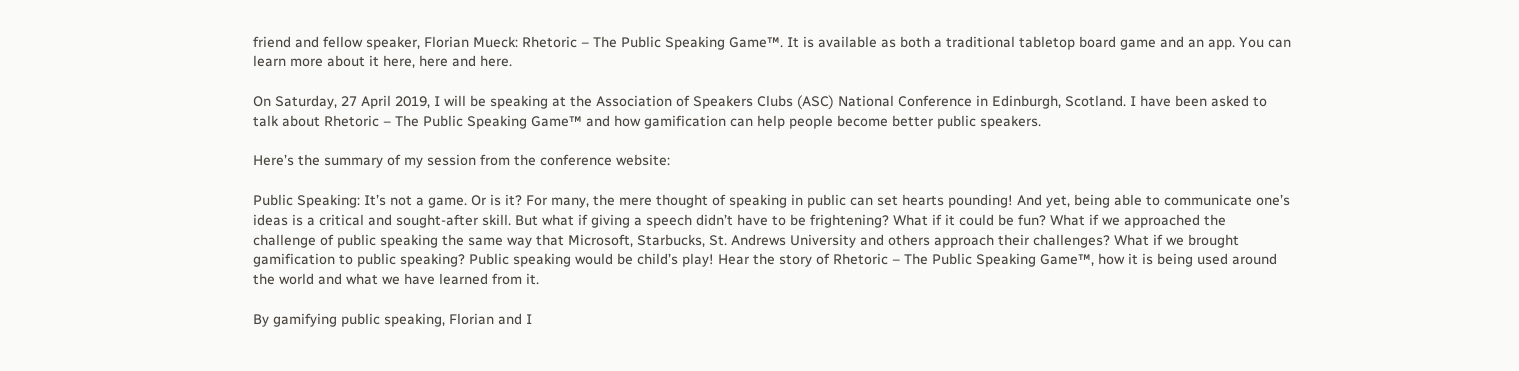friend and fellow speaker, Florian Mueck: Rhetoric – The Public Speaking Game™. It is available as both a traditional tabletop board game and an app. You can learn more about it here, here and here.

On Saturday, 27 April 2019, I will be speaking at the Association of Speakers Clubs (ASC) National Conference in Edinburgh, Scotland. I have been asked to talk about Rhetoric – The Public Speaking Game™ and how gamification can help people become better public speakers.

Here’s the summary of my session from the conference website:

Public Speaking: It’s not a game. Or is it? For many, the mere thought of speaking in public can set hearts pounding! And yet, being able to communicate one’s ideas is a critical and sought-after skill. But what if giving a speech didn’t have to be frightening? What if it could be fun? What if we approached the challenge of public speaking the same way that Microsoft, Starbucks, St. Andrews University and others approach their challenges? What if we brought gamification to public speaking? Public speaking would be child’s play! Hear the story of Rhetoric – The Public Speaking Game™, how it is being used around the world and what we have learned from it.

By gamifying public speaking, Florian and I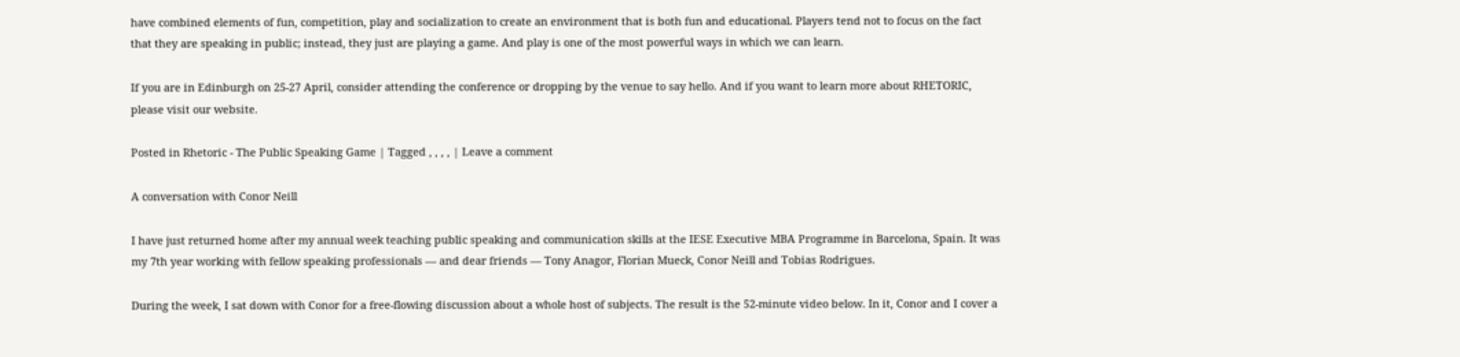have combined elements of fun, competition, play and socialization to create an environment that is both fun and educational. Players tend not to focus on the fact that they are speaking in public; instead, they just are playing a game. And play is one of the most powerful ways in which we can learn.

If you are in Edinburgh on 25-27 April, consider attending the conference or dropping by the venue to say hello. And if you want to learn more about RHETORIC, please visit our website.

Posted in Rhetoric - The Public Speaking Game | Tagged , , , , | Leave a comment

A conversation with Conor Neill

I have just returned home after my annual week teaching public speaking and communication skills at the IESE Executive MBA Programme in Barcelona, Spain. It was my 7th year working with fellow speaking professionals — and dear friends — Tony Anagor, Florian Mueck, Conor Neill and Tobias Rodrigues.

During the week, I sat down with Conor for a free-flowing discussion about a whole host of subjects. The result is the 52-minute video below. In it, Conor and I cover a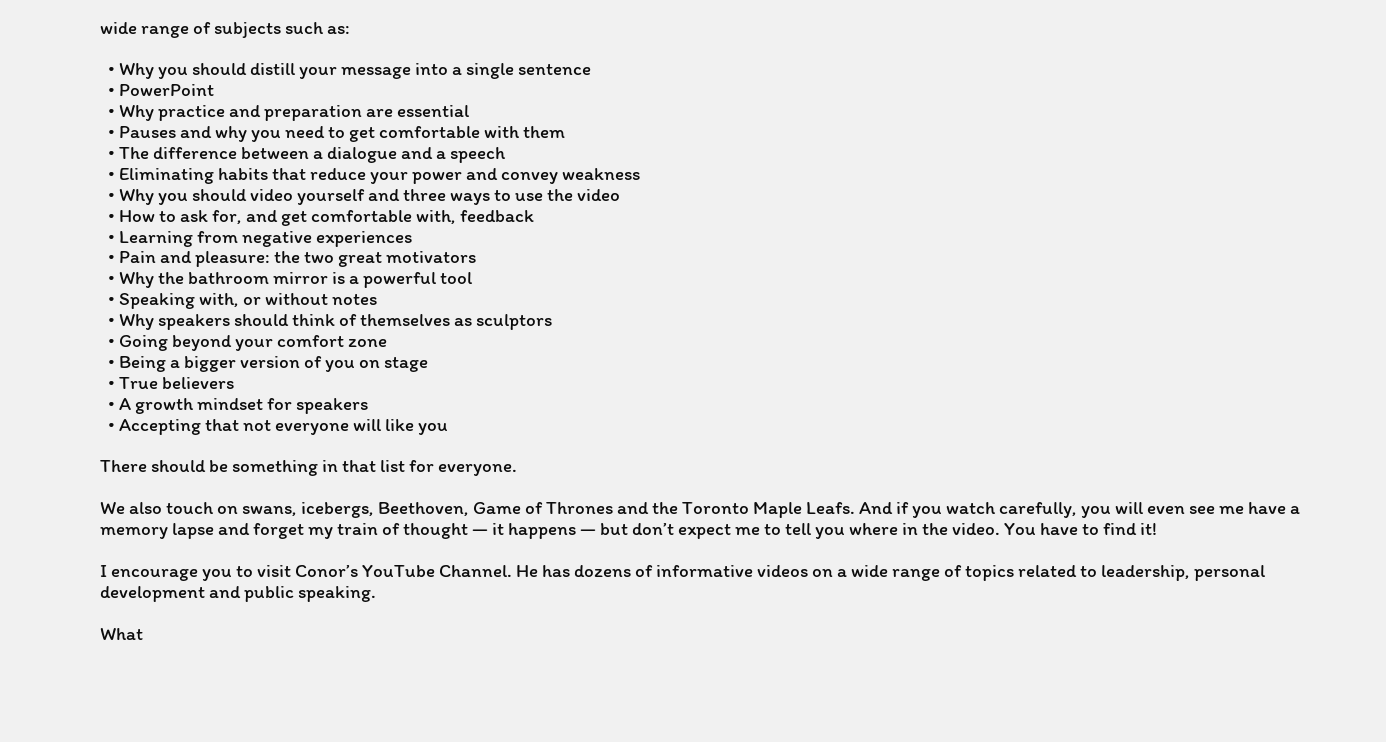wide range of subjects such as:

  • Why you should distill your message into a single sentence
  • PowerPoint
  • Why practice and preparation are essential
  • Pauses and why you need to get comfortable with them
  • The difference between a dialogue and a speech
  • Eliminating habits that reduce your power and convey weakness
  • Why you should video yourself and three ways to use the video
  • How to ask for, and get comfortable with, feedback
  • Learning from negative experiences
  • Pain and pleasure: the two great motivators
  • Why the bathroom mirror is a powerful tool
  • Speaking with, or without notes
  • Why speakers should think of themselves as sculptors
  • Going beyond your comfort zone
  • Being a bigger version of you on stage
  • True believers
  • A growth mindset for speakers
  • Accepting that not everyone will like you

There should be something in that list for everyone.

We also touch on swans, icebergs, Beethoven, Game of Thrones and the Toronto Maple Leafs. And if you watch carefully, you will even see me have a memory lapse and forget my train of thought — it happens — but don’t expect me to tell you where in the video. You have to find it!

I encourage you to visit Conor’s YouTube Channel. He has dozens of informative videos on a wide range of topics related to leadership, personal development and public speaking.

What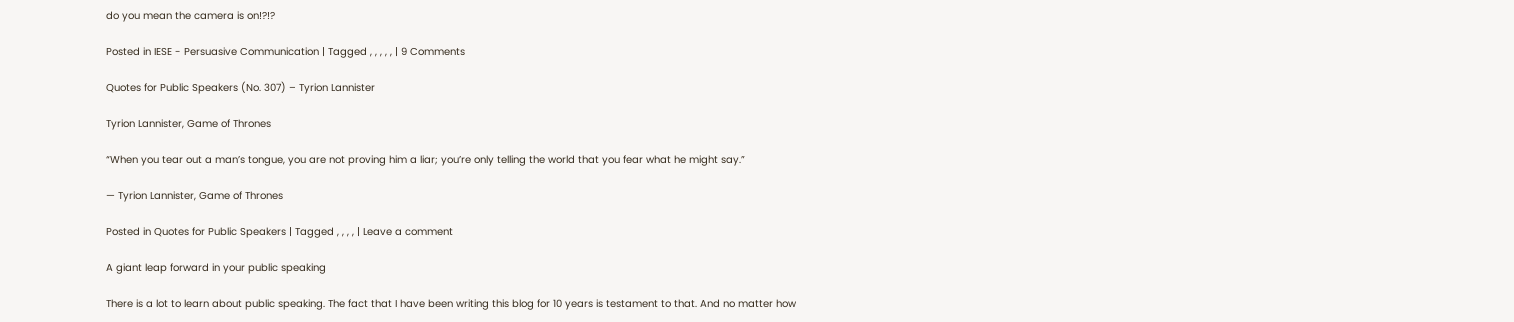do you mean the camera is on!?!?

Posted in IESE - Persuasive Communication | Tagged , , , , , | 9 Comments

Quotes for Public Speakers (No. 307) – Tyrion Lannister

Tyrion Lannister, Game of Thrones

“When you tear out a man’s tongue, you are not proving him a liar; you’re only telling the world that you fear what he might say.”

— Tyrion Lannister, Game of Thrones

Posted in Quotes for Public Speakers | Tagged , , , , | Leave a comment

A giant leap forward in your public speaking

There is a lot to learn about public speaking. The fact that I have been writing this blog for 10 years is testament to that. And no matter how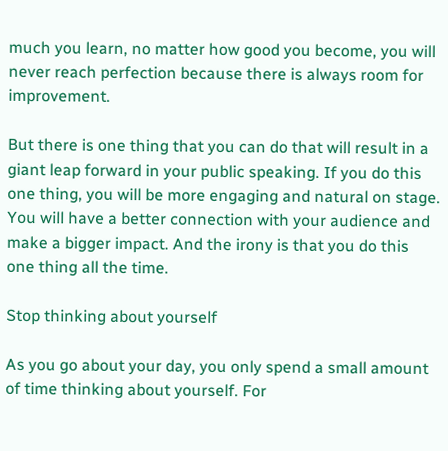much you learn, no matter how good you become, you will never reach perfection because there is always room for improvement.

But there is one thing that you can do that will result in a giant leap forward in your public speaking. If you do this one thing, you will be more engaging and natural on stage. You will have a better connection with your audience and make a bigger impact. And the irony is that you do this one thing all the time.

Stop thinking about yourself

As you go about your day, you only spend a small amount of time thinking about yourself. For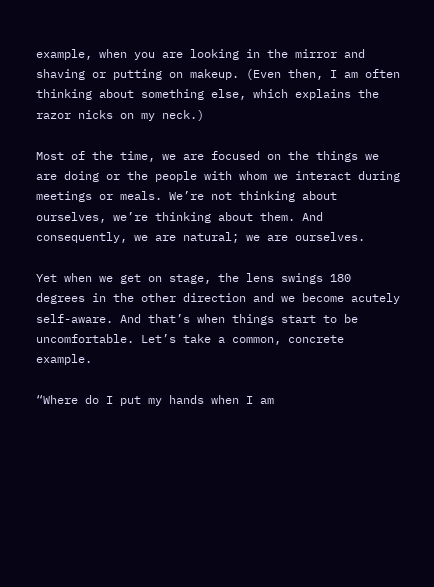example, when you are looking in the mirror and shaving or putting on makeup. (Even then, I am often thinking about something else, which explains the razor nicks on my neck.)

Most of the time, we are focused on the things we are doing or the people with whom we interact during meetings or meals. We’re not thinking about ourselves, we’re thinking about them. And consequently, we are natural; we are ourselves.

Yet when we get on stage, the lens swings 180 degrees in the other direction and we become acutely self-aware. And that’s when things start to be uncomfortable. Let’s take a common, concrete example.

“Where do I put my hands when I am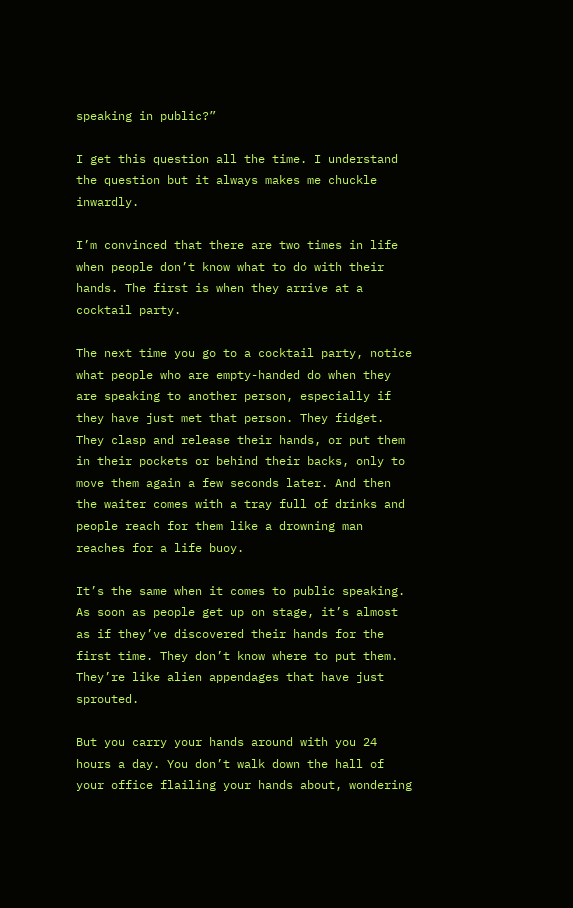speaking in public?”

I get this question all the time. I understand the question but it always makes me chuckle inwardly.

I’m convinced that there are two times in life when people don’t know what to do with their hands. The first is when they arrive at a cocktail party.

The next time you go to a cocktail party, notice what people who are empty-handed do when they are speaking to another person, especially if they have just met that person. They fidget. They clasp and release their hands, or put them in their pockets or behind their backs, only to move them again a few seconds later. And then the waiter comes with a tray full of drinks and people reach for them like a drowning man reaches for a life buoy.

It’s the same when it comes to public speaking. As soon as people get up on stage, it’s almost as if they’ve discovered their hands for the first time. They don’t know where to put them. They’re like alien appendages that have just sprouted.

But you carry your hands around with you 24 hours a day. You don’t walk down the hall of your office flailing your hands about, wondering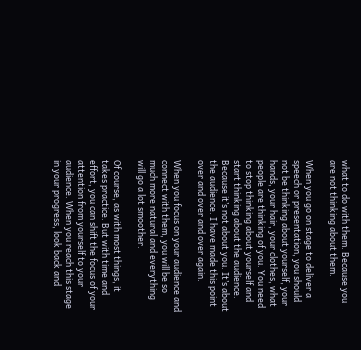what to do with them. Because you are not thinking about them.

When you go on stage to deliver a speech or presentation, you should not be thinking about yourself, your hands, your hair, your clothes, what people are thinking of you. You need to stop thinking about yourself and start thinking about the audience. Because it’s not about you. It’s about the audience. I have made this point over and over and over again.

When you focus on your audience and connect with them, you will be so much more natural and everything will go a lot smoother.

Of course, as with most things, it takes practice. But with time and effort, you can shift the focus of your attention from yourself to your audience. When you reach this stage in your progress, look back and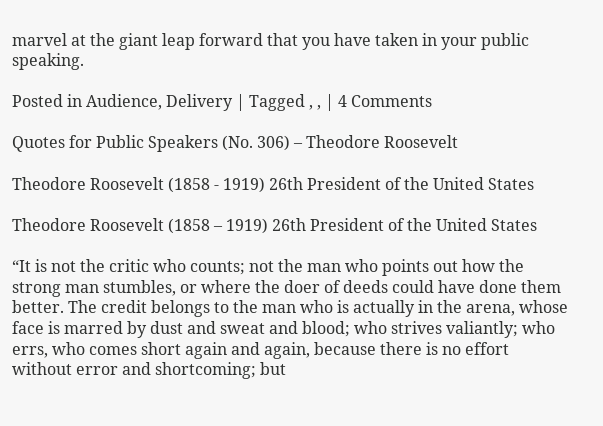marvel at the giant leap forward that you have taken in your public speaking.

Posted in Audience, Delivery | Tagged , , | 4 Comments

Quotes for Public Speakers (No. 306) – Theodore Roosevelt

Theodore Roosevelt (1858 - 1919) 26th President of the United States

Theodore Roosevelt (1858 – 1919) 26th President of the United States

“It is not the critic who counts; not the man who points out how the strong man stumbles, or where the doer of deeds could have done them better. The credit belongs to the man who is actually in the arena, whose face is marred by dust and sweat and blood; who strives valiantly; who errs, who comes short again and again, because there is no effort without error and shortcoming; but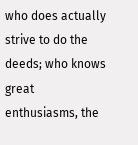who does actually strive to do the deeds; who knows great enthusiasms, the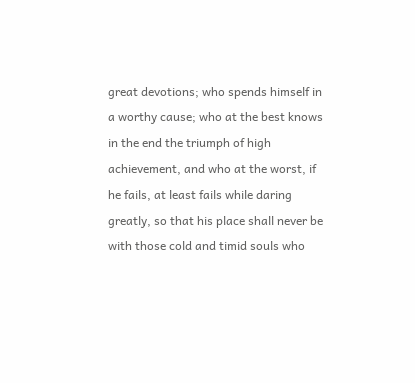great devotions; who spends himself in a worthy cause; who at the best knows in the end the triumph of high achievement, and who at the worst, if he fails, at least fails while daring greatly, so that his place shall never be with those cold and timid souls who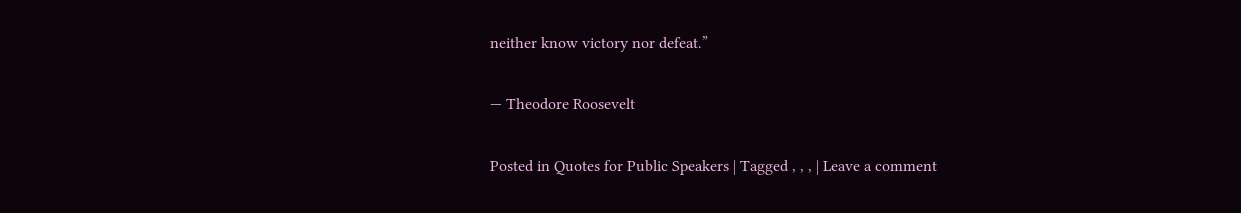neither know victory nor defeat.”

— Theodore Roosevelt

Posted in Quotes for Public Speakers | Tagged , , , | Leave a comment